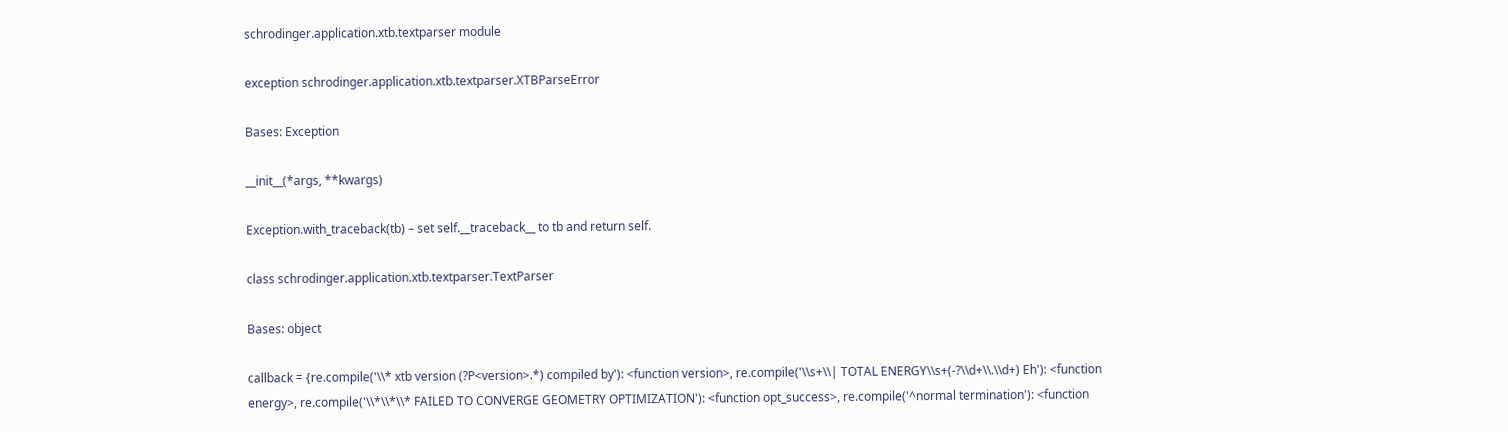schrodinger.application.xtb.textparser module

exception schrodinger.application.xtb.textparser.XTBParseError

Bases: Exception

__init__(*args, **kwargs)

Exception.with_traceback(tb) – set self.__traceback__ to tb and return self.

class schrodinger.application.xtb.textparser.TextParser

Bases: object

callback = {re.compile('\\* xtb version (?P<version>.*) compiled by'): <function version>, re.compile('\\s+\\| TOTAL ENERGY\\s+(-?\\d+\\.\\d+) Eh'): <function energy>, re.compile('\\*\\*\\* FAILED TO CONVERGE GEOMETRY OPTIMIZATION'): <function opt_success>, re.compile('^normal termination'): <function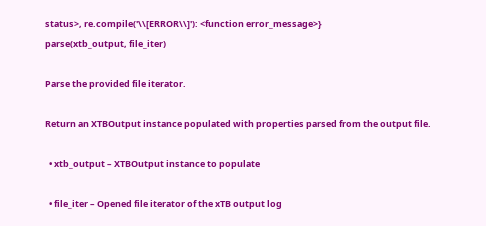status>, re.compile('\\[ERROR\\]'): <function error_message>}
parse(xtb_output, file_iter)

Parse the provided file iterator.

Return an XTBOutput instance populated with properties parsed from the output file.

  • xtb_output – XTBOutput instance to populate

  • file_iter – Opened file iterator of the xTB output log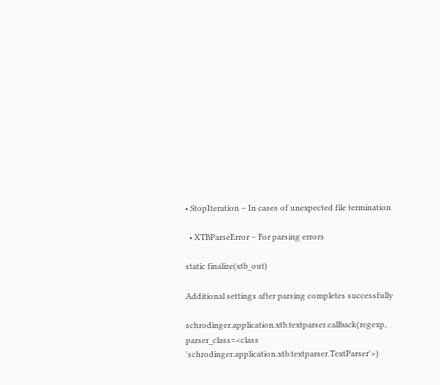• StopIteration – In cases of unexpected file termination

  • XTBParseError – For parsing errors

static finalize(xtb_out)

Additional settings after parsing completes successfully

schrodinger.application.xtb.textparser.callback(regexp, parser_class=<class 'schrodinger.application.xtb.textparser.TextParser'>)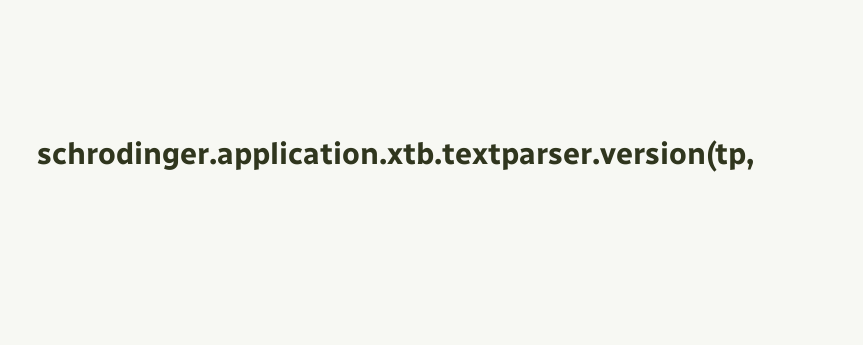schrodinger.application.xtb.textparser.version(tp,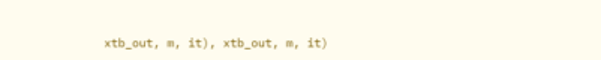xtb_out, m, it), xtb_out, m, it)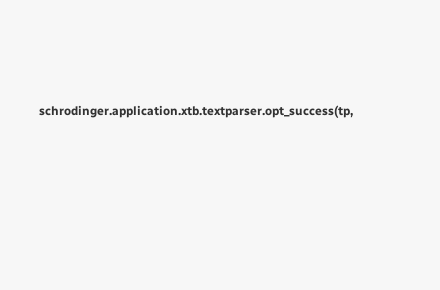schrodinger.application.xtb.textparser.opt_success(tp,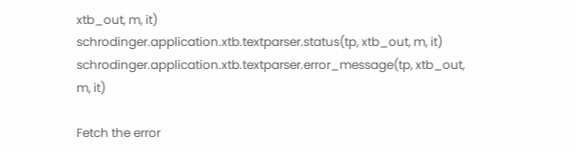xtb_out, m, it)
schrodinger.application.xtb.textparser.status(tp, xtb_out, m, it)
schrodinger.application.xtb.textparser.error_message(tp, xtb_out, m, it)

Fetch the error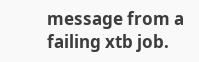message from a failing xtb job.